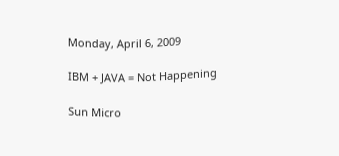Monday, April 6, 2009

IBM + JAVA = Not Happening

Sun Micro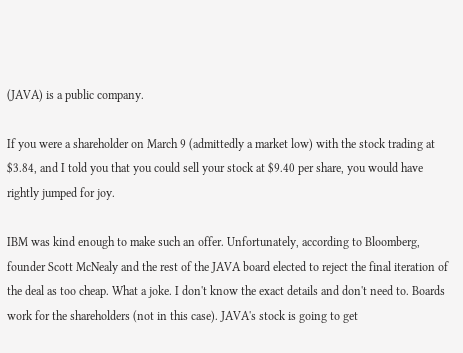(JAVA) is a public company.

If you were a shareholder on March 9 (admittedly a market low) with the stock trading at $3.84, and I told you that you could sell your stock at $9.40 per share, you would have rightly jumped for joy.

IBM was kind enough to make such an offer. Unfortunately, according to Bloomberg, founder Scott McNealy and the rest of the JAVA board elected to reject the final iteration of the deal as too cheap. What a joke. I don't know the exact details and don't need to. Boards work for the shareholders (not in this case). JAVA's stock is going to get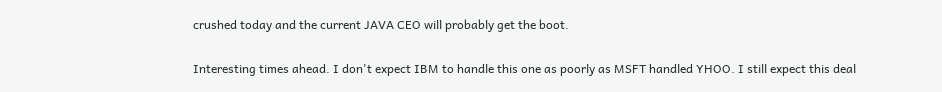crushed today and the current JAVA CEO will probably get the boot.

Interesting times ahead. I don't expect IBM to handle this one as poorly as MSFT handled YHOO. I still expect this deal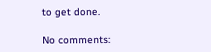to get done.

No comments: